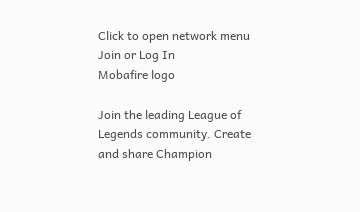Click to open network menu
Join or Log In
Mobafire logo

Join the leading League of Legends community. Create and share Champion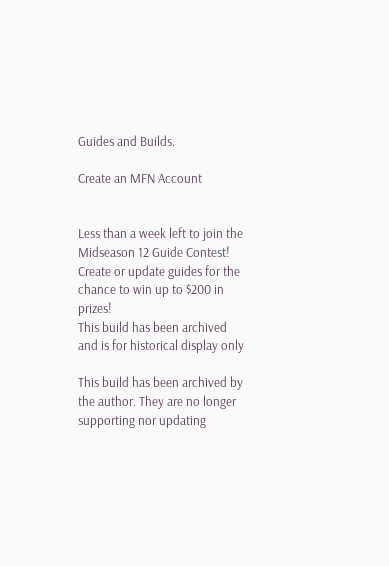Guides and Builds.

Create an MFN Account


Less than a week left to join the Midseason 12 Guide Contest! Create or update guides for the chance to win up to $200 in prizes!
This build has been archived and is for historical display only

This build has been archived by the author. They are no longer supporting nor updating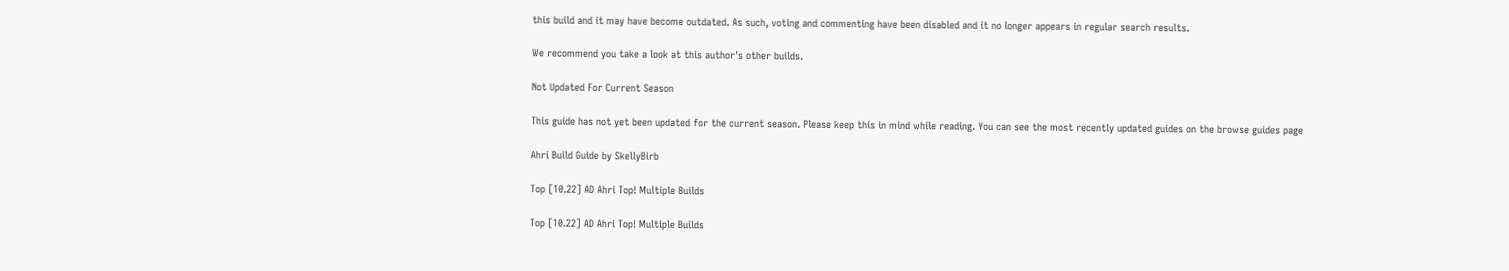this build and it may have become outdated. As such, voting and commenting have been disabled and it no longer appears in regular search results.

We recommend you take a look at this author's other builds.

Not Updated For Current Season

This guide has not yet been updated for the current season. Please keep this in mind while reading. You can see the most recently updated guides on the browse guides page

Ahri Build Guide by SkellyBirb

Top [10.22] AD Ahri Top! Multiple Builds

Top [10.22] AD Ahri Top! Multiple Builds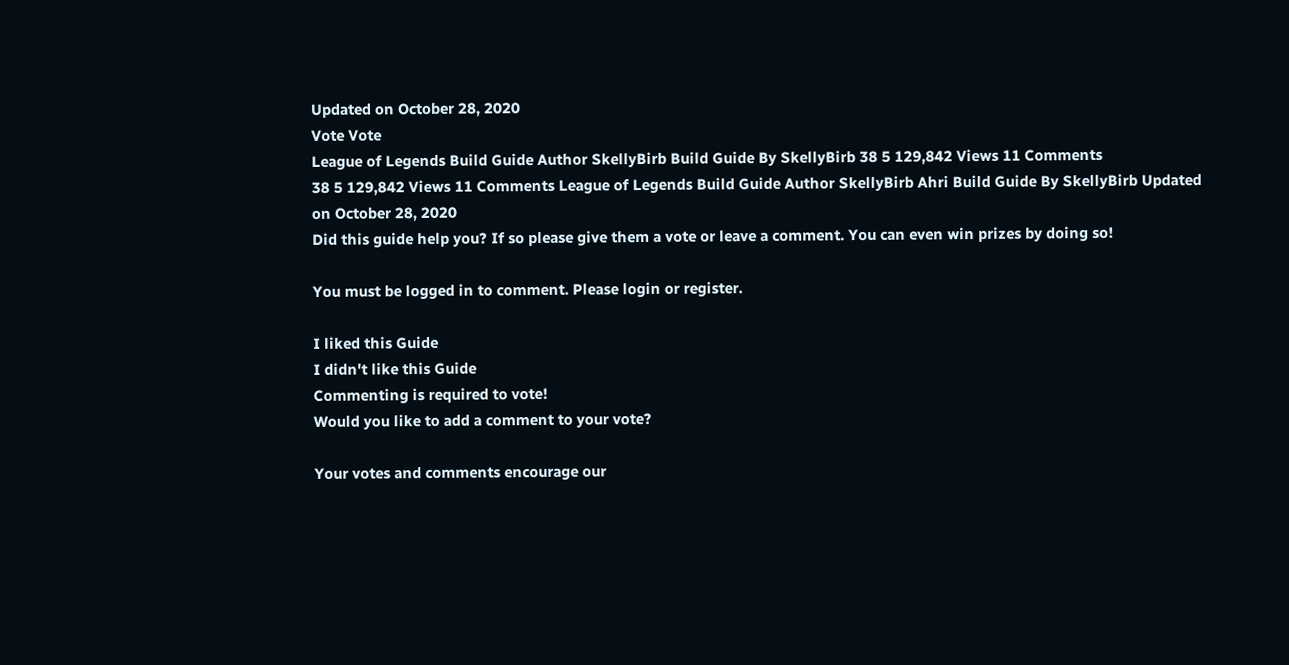Updated on October 28, 2020
Vote Vote
League of Legends Build Guide Author SkellyBirb Build Guide By SkellyBirb 38 5 129,842 Views 11 Comments
38 5 129,842 Views 11 Comments League of Legends Build Guide Author SkellyBirb Ahri Build Guide By SkellyBirb Updated on October 28, 2020
Did this guide help you? If so please give them a vote or leave a comment. You can even win prizes by doing so!

You must be logged in to comment. Please login or register.

I liked this Guide
I didn't like this Guide
Commenting is required to vote!
Would you like to add a comment to your vote?

Your votes and comments encourage our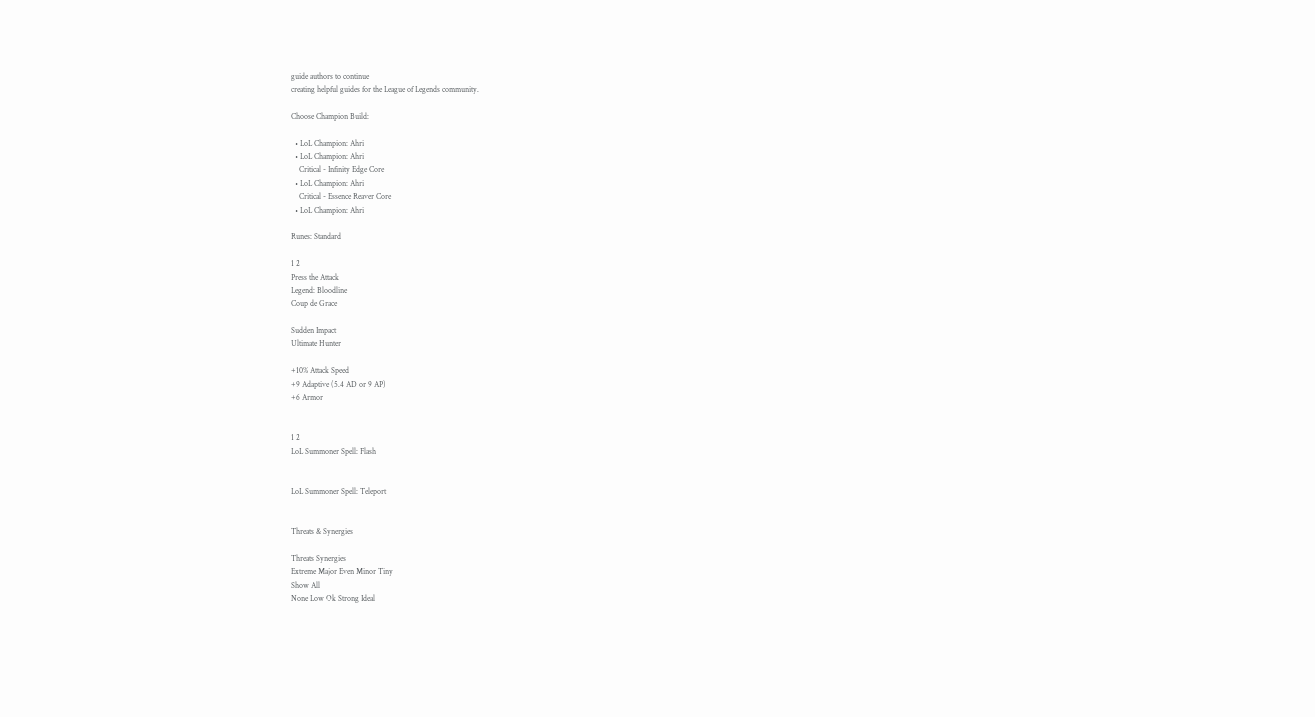guide authors to continue
creating helpful guides for the League of Legends community.

Choose Champion Build:

  • LoL Champion: Ahri
  • LoL Champion: Ahri
    Critical - Infinity Edge Core
  • LoL Champion: Ahri
    Critical - Essence Reaver Core
  • LoL Champion: Ahri

Runes: Standard

1 2
Press the Attack
Legend: Bloodline
Coup de Grace

Sudden Impact
Ultimate Hunter

+10% Attack Speed
+9 Adaptive (5.4 AD or 9 AP)
+6 Armor


1 2
LoL Summoner Spell: Flash


LoL Summoner Spell: Teleport


Threats & Synergies

Threats Synergies
Extreme Major Even Minor Tiny
Show All
None Low Ok Strong Ideal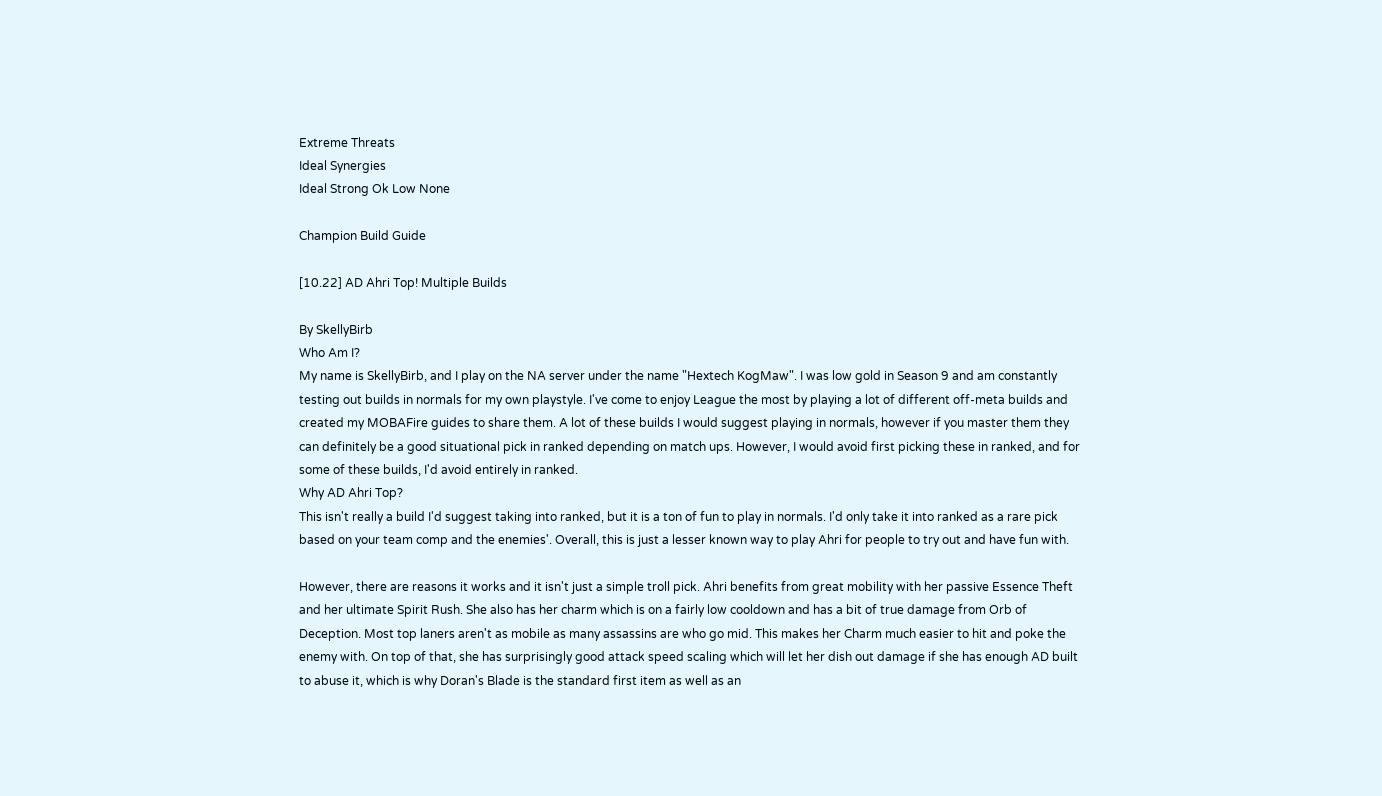Extreme Threats
Ideal Synergies
Ideal Strong Ok Low None

Champion Build Guide

[10.22] AD Ahri Top! Multiple Builds

By SkellyBirb
Who Am I?
My name is SkellyBirb, and I play on the NA server under the name "Hextech KogMaw". I was low gold in Season 9 and am constantly testing out builds in normals for my own playstyle. I've come to enjoy League the most by playing a lot of different off-meta builds and created my MOBAFire guides to share them. A lot of these builds I would suggest playing in normals, however if you master them they can definitely be a good situational pick in ranked depending on match ups. However, I would avoid first picking these in ranked, and for some of these builds, I'd avoid entirely in ranked.
Why AD Ahri Top?
This isn't really a build I'd suggest taking into ranked, but it is a ton of fun to play in normals. I'd only take it into ranked as a rare pick based on your team comp and the enemies'. Overall, this is just a lesser known way to play Ahri for people to try out and have fun with.

However, there are reasons it works and it isn't just a simple troll pick. Ahri benefits from great mobility with her passive Essence Theft and her ultimate Spirit Rush. She also has her charm which is on a fairly low cooldown and has a bit of true damage from Orb of Deception. Most top laners aren't as mobile as many assassins are who go mid. This makes her Charm much easier to hit and poke the enemy with. On top of that, she has surprisingly good attack speed scaling which will let her dish out damage if she has enough AD built to abuse it, which is why Doran's Blade is the standard first item as well as an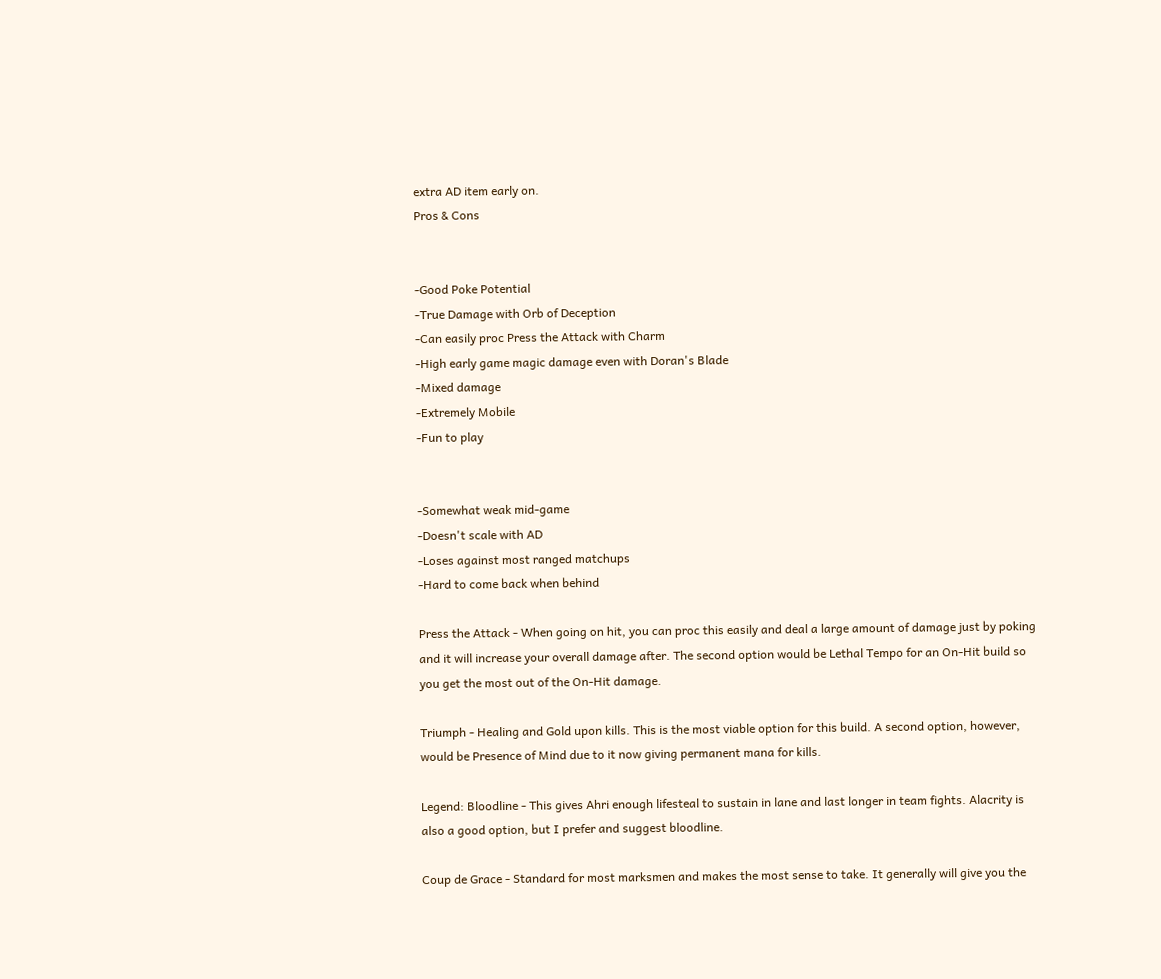extra AD item early on.
Pros & Cons


-Good Poke Potential
-True Damage with Orb of Deception
-Can easily proc Press the Attack with Charm
-High early game magic damage even with Doran's Blade
-Mixed damage
-Extremely Mobile
-Fun to play


-Somewhat weak mid-game
-Doesn't scale with AD
-Loses against most ranged matchups
-Hard to come back when behind

Press the Attack - When going on hit, you can proc this easily and deal a large amount of damage just by poking and it will increase your overall damage after. The second option would be Lethal Tempo for an On-Hit build so you get the most out of the On-Hit damage.

Triumph - Healing and Gold upon kills. This is the most viable option for this build. A second option, however, would be Presence of Mind due to it now giving permanent mana for kills.

Legend: Bloodline - This gives Ahri enough lifesteal to sustain in lane and last longer in team fights. Alacrity is also a good option, but I prefer and suggest bloodline.

Coup de Grace - Standard for most marksmen and makes the most sense to take. It generally will give you the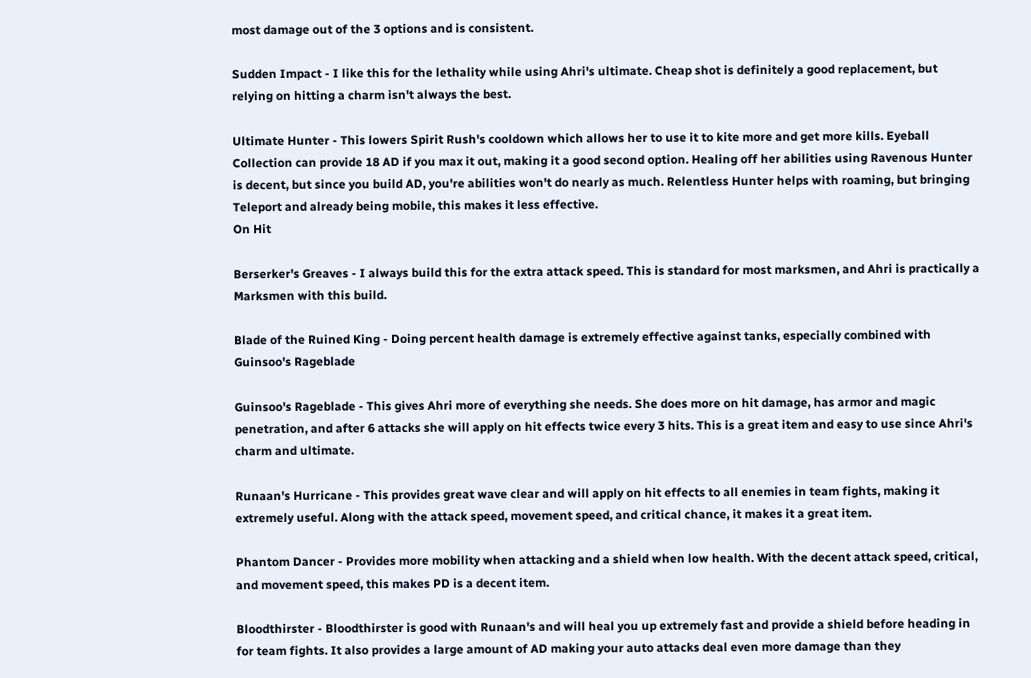most damage out of the 3 options and is consistent.

Sudden Impact - I like this for the lethality while using Ahri's ultimate. Cheap shot is definitely a good replacement, but relying on hitting a charm isn't always the best.

Ultimate Hunter - This lowers Spirit Rush's cooldown which allows her to use it to kite more and get more kills. Eyeball Collection can provide 18 AD if you max it out, making it a good second option. Healing off her abilities using Ravenous Hunter is decent, but since you build AD, you're abilities won't do nearly as much. Relentless Hunter helps with roaming, but bringing Teleport and already being mobile, this makes it less effective.
On Hit

Berserker's Greaves - I always build this for the extra attack speed. This is standard for most marksmen, and Ahri is practically a Marksmen with this build.

Blade of the Ruined King - Doing percent health damage is extremely effective against tanks, especially combined with Guinsoo's Rageblade

Guinsoo's Rageblade - This gives Ahri more of everything she needs. She does more on hit damage, has armor and magic penetration, and after 6 attacks she will apply on hit effects twice every 3 hits. This is a great item and easy to use since Ahri's charm and ultimate.

Runaan's Hurricane - This provides great wave clear and will apply on hit effects to all enemies in team fights, making it extremely useful. Along with the attack speed, movement speed, and critical chance, it makes it a great item.

Phantom Dancer - Provides more mobility when attacking and a shield when low health. With the decent attack speed, critical, and movement speed, this makes PD is a decent item.

Bloodthirster - Bloodthirster is good with Runaan's and will heal you up extremely fast and provide a shield before heading in for team fights. It also provides a large amount of AD making your auto attacks deal even more damage than they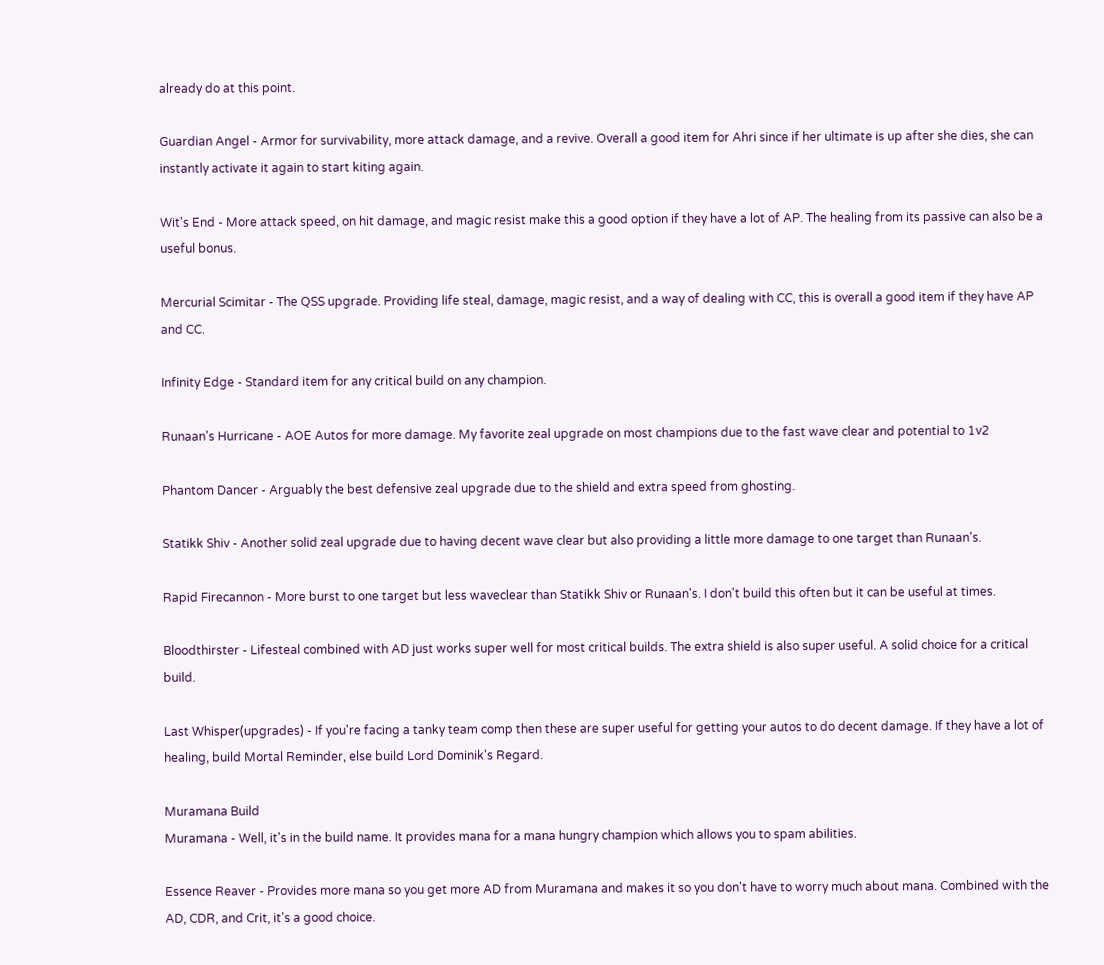already do at this point.

Guardian Angel - Armor for survivability, more attack damage, and a revive. Overall a good item for Ahri since if her ultimate is up after she dies, she can instantly activate it again to start kiting again.

Wit's End - More attack speed, on hit damage, and magic resist make this a good option if they have a lot of AP. The healing from its passive can also be a useful bonus.

Mercurial Scimitar - The QSS upgrade. Providing life steal, damage, magic resist, and a way of dealing with CC, this is overall a good item if they have AP and CC.

Infinity Edge - Standard item for any critical build on any champion.

Runaan's Hurricane - AOE Autos for more damage. My favorite zeal upgrade on most champions due to the fast wave clear and potential to 1v2

Phantom Dancer - Arguably the best defensive zeal upgrade due to the shield and extra speed from ghosting.

Statikk Shiv - Another solid zeal upgrade due to having decent wave clear but also providing a little more damage to one target than Runaan's.

Rapid Firecannon - More burst to one target but less waveclear than Statikk Shiv or Runaan's. I don't build this often but it can be useful at times.

Bloodthirster - Lifesteal combined with AD just works super well for most critical builds. The extra shield is also super useful. A solid choice for a critical build.

Last Whisper(upgrades) - If you're facing a tanky team comp then these are super useful for getting your autos to do decent damage. If they have a lot of healing, build Mortal Reminder, else build Lord Dominik's Regard.

Muramana Build
Muramana - Well, it's in the build name. It provides mana for a mana hungry champion which allows you to spam abilities.

Essence Reaver - Provides more mana so you get more AD from Muramana and makes it so you don't have to worry much about mana. Combined with the AD, CDR, and Crit, it's a good choice.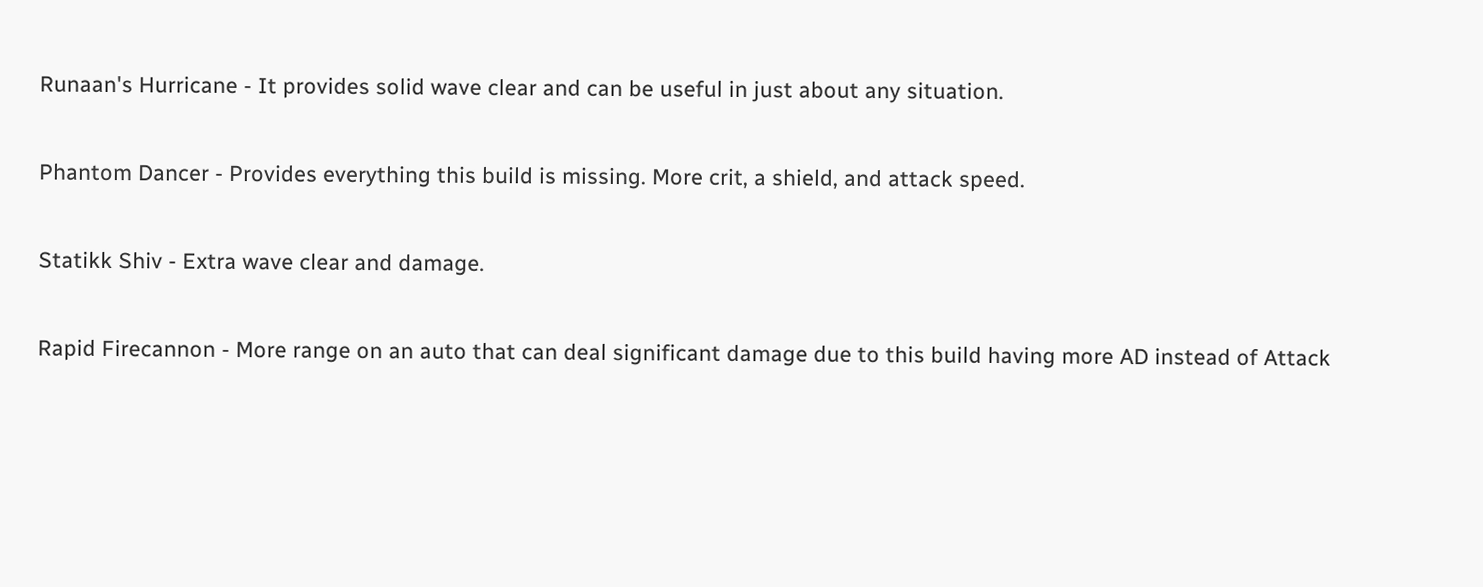Runaan's Hurricane - It provides solid wave clear and can be useful in just about any situation.

Phantom Dancer - Provides everything this build is missing. More crit, a shield, and attack speed.

Statikk Shiv - Extra wave clear and damage.

Rapid Firecannon - More range on an auto that can deal significant damage due to this build having more AD instead of Attack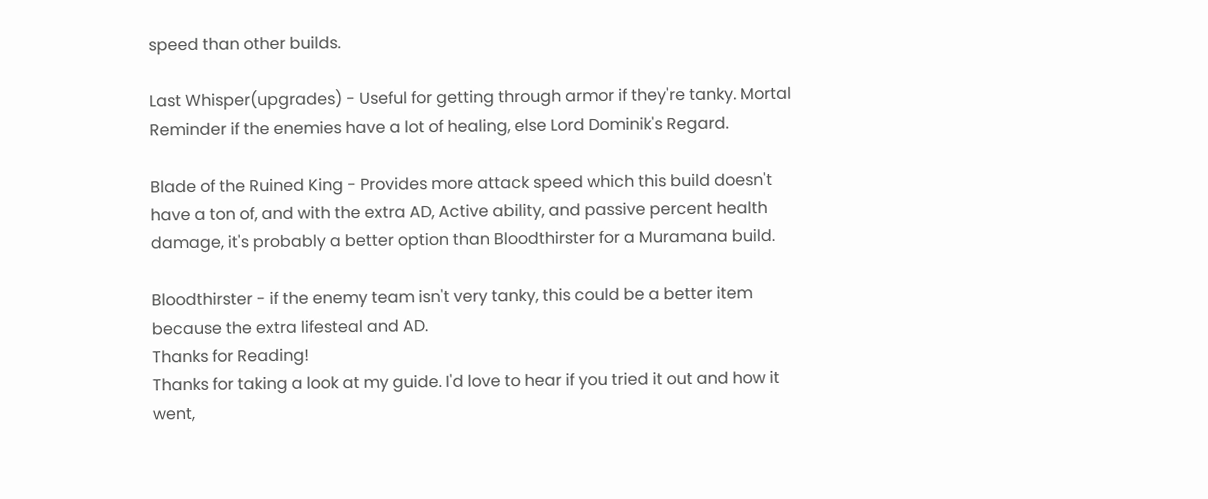speed than other builds.

Last Whisper(upgrades) - Useful for getting through armor if they're tanky. Mortal Reminder if the enemies have a lot of healing, else Lord Dominik's Regard.

Blade of the Ruined King - Provides more attack speed which this build doesn't have a ton of, and with the extra AD, Active ability, and passive percent health damage, it's probably a better option than Bloodthirster for a Muramana build.

Bloodthirster - if the enemy team isn't very tanky, this could be a better item because the extra lifesteal and AD.
Thanks for Reading!
Thanks for taking a look at my guide. I'd love to hear if you tried it out and how it went,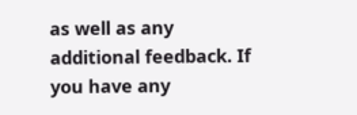as well as any additional feedback. If you have any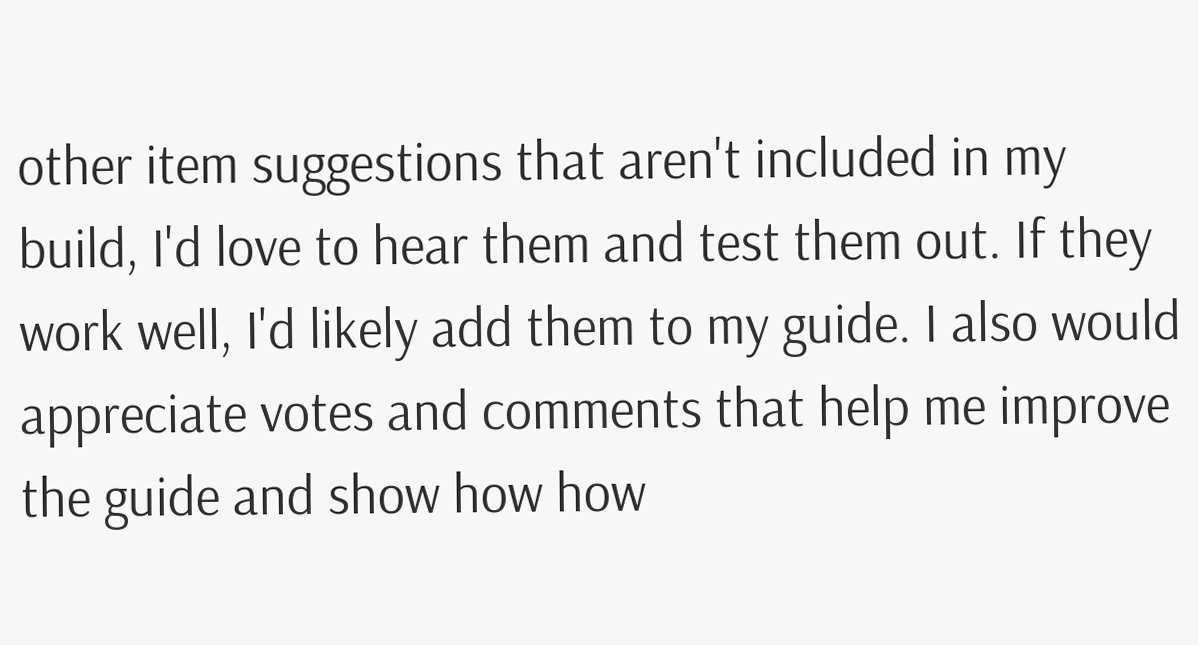other item suggestions that aren't included in my build, I'd love to hear them and test them out. If they work well, I'd likely add them to my guide. I also would appreciate votes and comments that help me improve the guide and show how how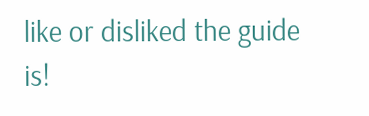like or disliked the guide is!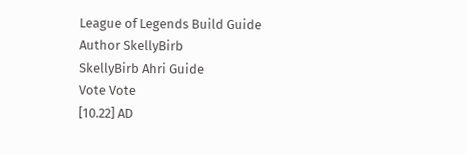League of Legends Build Guide Author SkellyBirb
SkellyBirb Ahri Guide
Vote Vote
[10.22] AD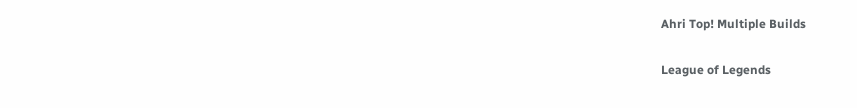Ahri Top! Multiple Builds

League of Legends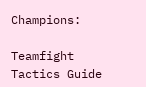Champions:

Teamfight Tactics Guide